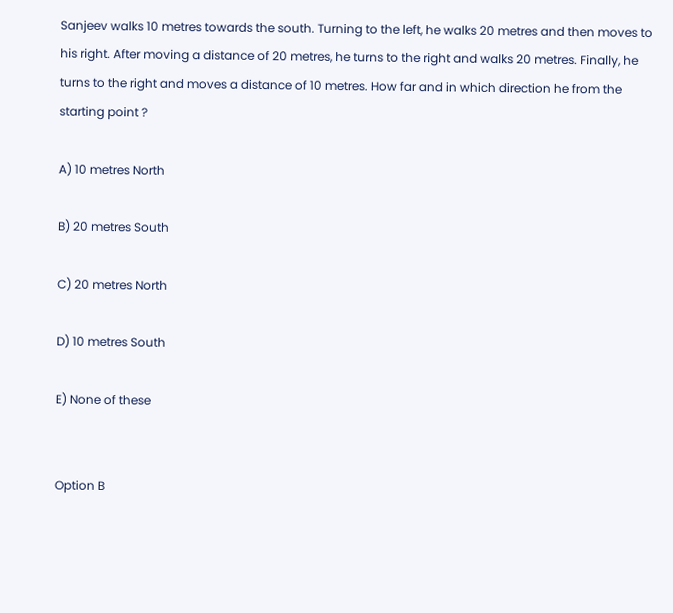Sanjeev walks 10 metres towards the south. Turning to the left, he walks 20 metres and then moves to his right. After moving a distance of 20 metres, he turns to the right and walks 20 metres. Finally, he turns to the right and moves a distance of 10 metres. How far and in which direction he from the starting point ?

A) 10 metres North

B) 20 metres South

C) 20 metres North

D) 10 metres South

E) None of these


Option B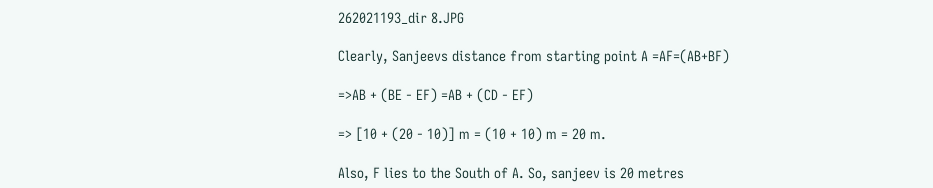262021193_dir 8.JPG

Clearly, Sanjeevs distance from starting point A =AF=(AB+BF)

=>AB + (BE - EF) =AB + (CD - EF)

=> [10 + (20 - 10)] m = (10 + 10) m = 20 m.

Also, F lies to the South of A. So, sanjeev is 20 metres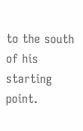to the south of his starting point.